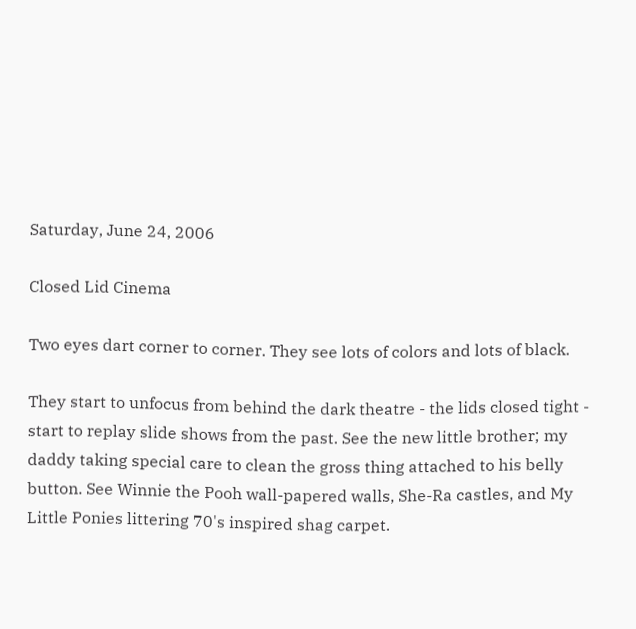Saturday, June 24, 2006

Closed Lid Cinema

Two eyes dart corner to corner. They see lots of colors and lots of black.

They start to unfocus from behind the dark theatre - the lids closed tight - start to replay slide shows from the past. See the new little brother; my daddy taking special care to clean the gross thing attached to his belly button. See Winnie the Pooh wall-papered walls, She-Ra castles, and My Little Ponies littering 70's inspired shag carpet.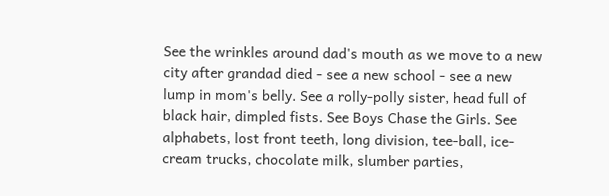See the wrinkles around dad's mouth as we move to a new city after grandad died - see a new school - see a new lump in mom's belly. See a rolly-polly sister, head full of black hair, dimpled fists. See Boys Chase the Girls. See alphabets, lost front teeth, long division, tee-ball, ice-cream trucks, chocolate milk, slumber parties,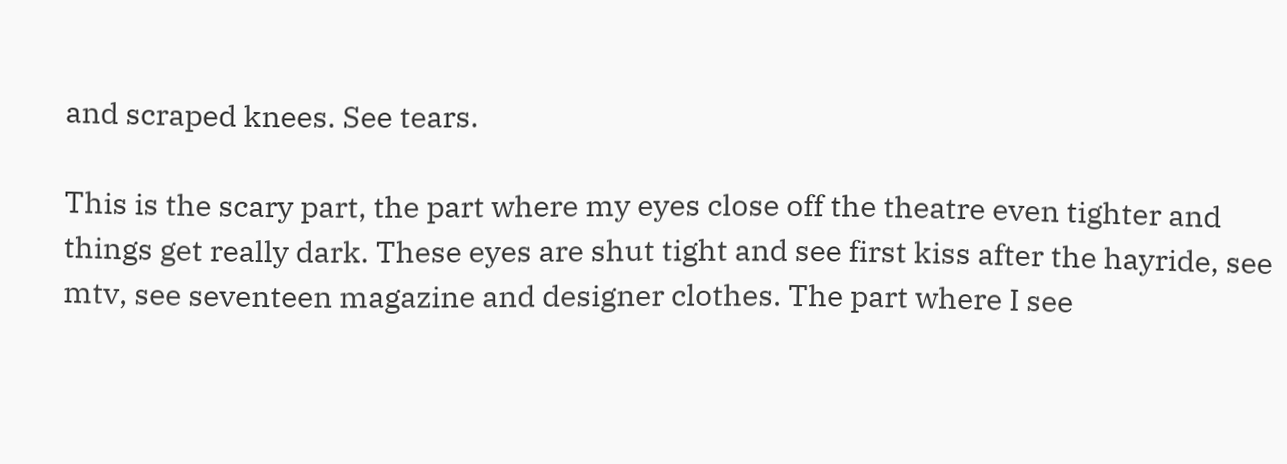and scraped knees. See tears.

This is the scary part, the part where my eyes close off the theatre even tighter and things get really dark. These eyes are shut tight and see first kiss after the hayride, see mtv, see seventeen magazine and designer clothes. The part where I see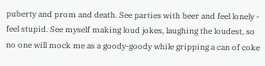puberty and prom and death. See parties with beer and feel lonely - feel stupid. See myself making loud jokes, laughing the loudest, so no one will mock me as a goody-goody while gripping a can of coke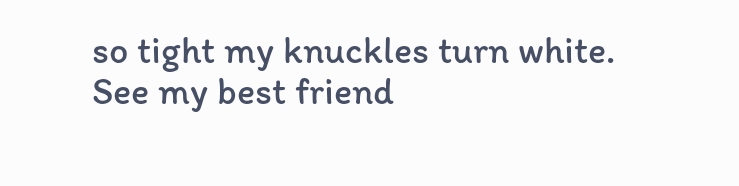so tight my knuckles turn white. See my best friend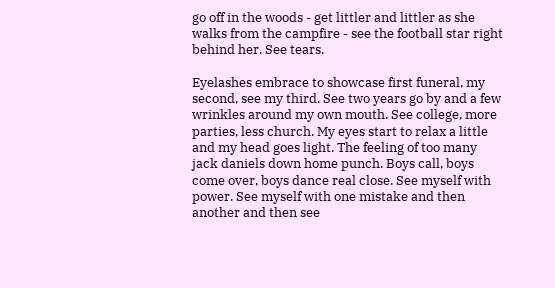go off in the woods - get littler and littler as she walks from the campfire - see the football star right behind her. See tears.

Eyelashes embrace to showcase first funeral, my second, see my third. See two years go by and a few wrinkles around my own mouth. See college, more parties, less church. My eyes start to relax a little and my head goes light. The feeling of too many jack daniels down home punch. Boys call, boys come over, boys dance real close. See myself with power. See myself with one mistake and then another and then see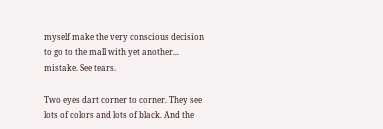myself make the very conscious decision to go to the mall with yet another... mistake. See tears.

Two eyes dart corner to corner. They see lots of colors and lots of black. And the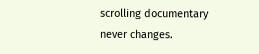scrolling documentary never changes.